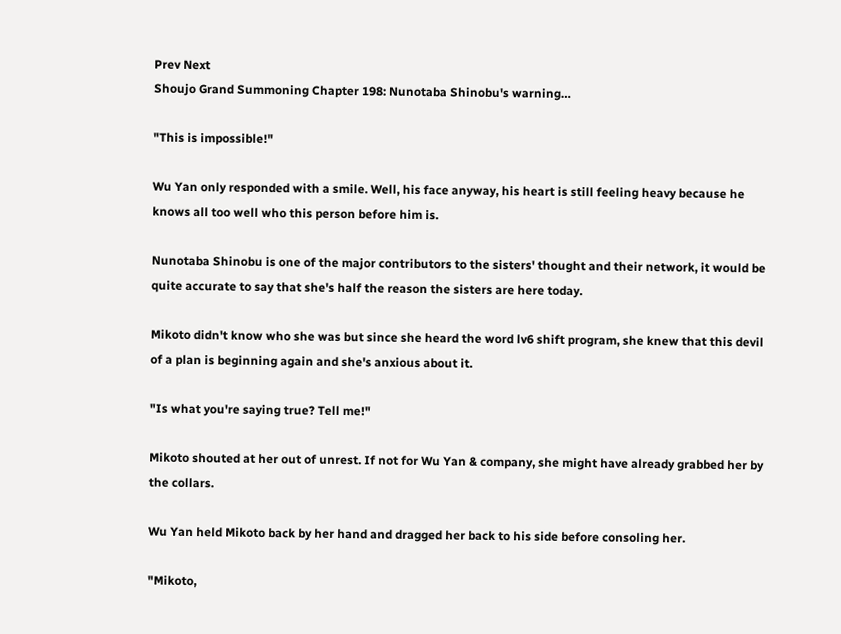Prev Next
Shoujo Grand Summoning Chapter 198: Nunotaba Shinobu's warning…

"This is impossible!"

Wu Yan only responded with a smile. Well, his face anyway, his heart is still feeling heavy because he knows all too well who this person before him is.

Nunotaba Shinobu is one of the major contributors to the sisters' thought and their network, it would be quite accurate to say that she's half the reason the sisters are here today.

Mikoto didn't know who she was but since she heard the word lv6 shift program, she knew that this devil of a plan is beginning again and she's anxious about it.

"Is what you're saying true? Tell me!"

Mikoto shouted at her out of unrest. If not for Wu Yan & company, she might have already grabbed her by the collars.

Wu Yan held Mikoto back by her hand and dragged her back to his side before consoling her.

"Mikoto,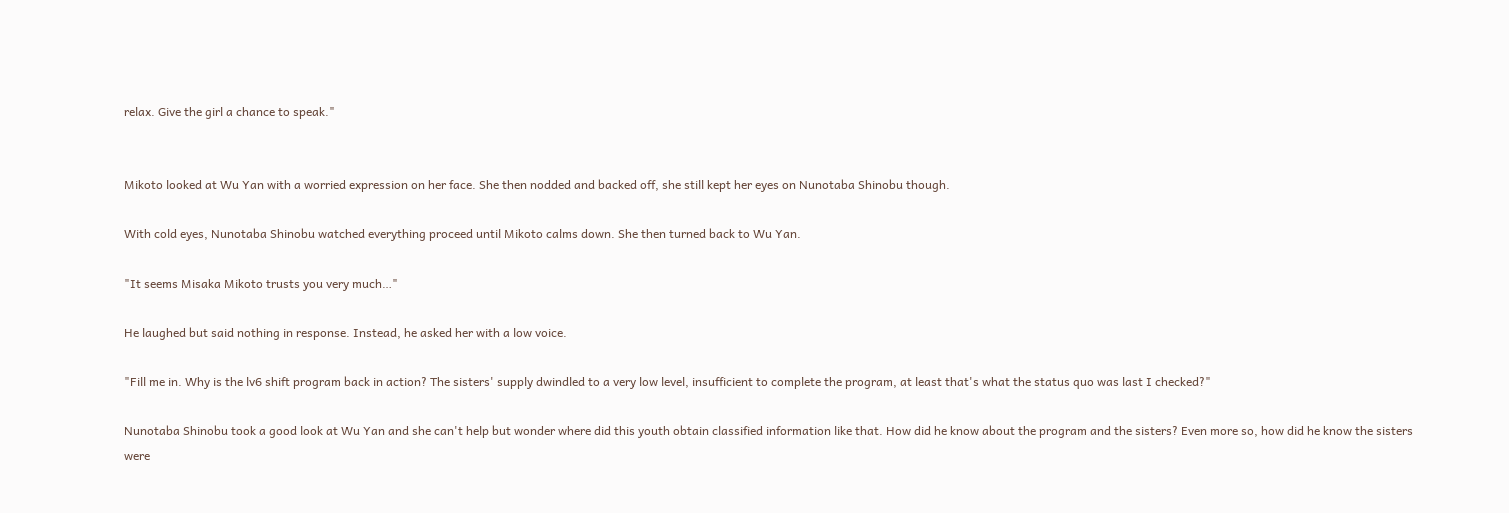relax. Give the girl a chance to speak."


Mikoto looked at Wu Yan with a worried expression on her face. She then nodded and backed off, she still kept her eyes on Nunotaba Shinobu though.

With cold eyes, Nunotaba Shinobu watched everything proceed until Mikoto calms down. She then turned back to Wu Yan.

"It seems Misaka Mikoto trusts you very much…"

He laughed but said nothing in response. Instead, he asked her with a low voice.

"Fill me in. Why is the lv6 shift program back in action? The sisters' supply dwindled to a very low level, insufficient to complete the program, at least that's what the status quo was last I checked?"

Nunotaba Shinobu took a good look at Wu Yan and she can't help but wonder where did this youth obtain classified information like that. How did he know about the program and the sisters? Even more so, how did he know the sisters were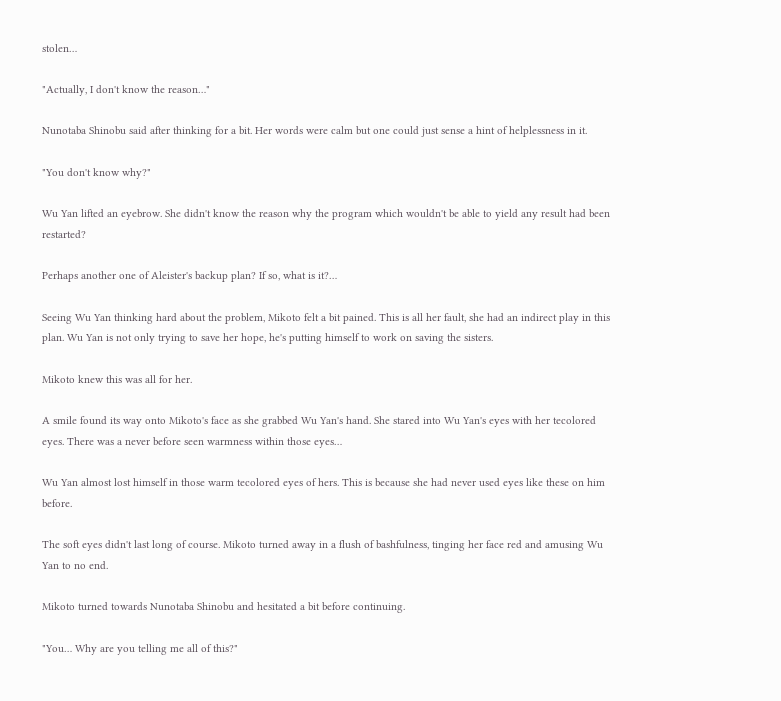stolen…

"Actually, I don't know the reason…"

Nunotaba Shinobu said after thinking for a bit. Her words were calm but one could just sense a hint of helplessness in it.

"You don't know why?"

Wu Yan lifted an eyebrow. She didn't know the reason why the program which wouldn't be able to yield any result had been restarted?

Perhaps another one of Aleister's backup plan? If so, what is it?…

Seeing Wu Yan thinking hard about the problem, Mikoto felt a bit pained. This is all her fault, she had an indirect play in this plan. Wu Yan is not only trying to save her hope, he's putting himself to work on saving the sisters.

Mikoto knew this was all for her.

A smile found its way onto Mikoto's face as she grabbed Wu Yan's hand. She stared into Wu Yan's eyes with her tecolored eyes. There was a never before seen warmness within those eyes…

Wu Yan almost lost himself in those warm tecolored eyes of hers. This is because she had never used eyes like these on him before.

The soft eyes didn't last long of course. Mikoto turned away in a flush of bashfulness, tinging her face red and amusing Wu Yan to no end.

Mikoto turned towards Nunotaba Shinobu and hesitated a bit before continuing.

"You… Why are you telling me all of this?"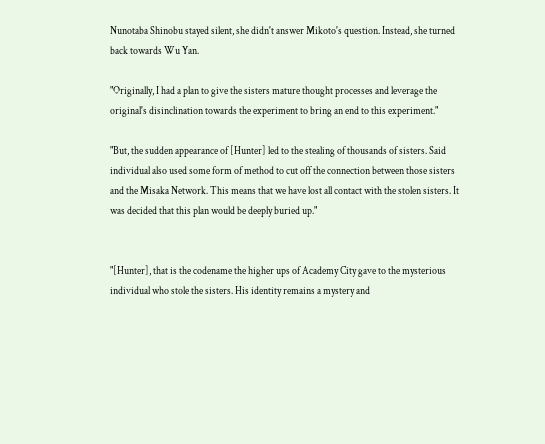Nunotaba Shinobu stayed silent, she didn't answer Mikoto's question. Instead, she turned back towards Wu Yan.

"Originally, I had a plan to give the sisters mature thought processes and leverage the original's disinclination towards the experiment to bring an end to this experiment."

"But, the sudden appearance of [Hunter] led to the stealing of thousands of sisters. Said individual also used some form of method to cut off the connection between those sisters and the Misaka Network. This means that we have lost all contact with the stolen sisters. It was decided that this plan would be deeply buried up."


"[Hunter], that is the codename the higher ups of Academy City gave to the mysterious individual who stole the sisters. His identity remains a mystery and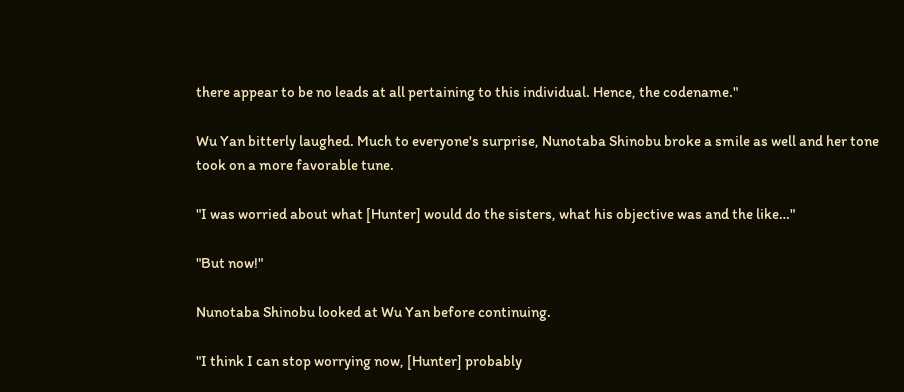there appear to be no leads at all pertaining to this individual. Hence, the codename."

Wu Yan bitterly laughed. Much to everyone's surprise, Nunotaba Shinobu broke a smile as well and her tone took on a more favorable tune.

"I was worried about what [Hunter] would do the sisters, what his objective was and the like…"

"But now!"

Nunotaba Shinobu looked at Wu Yan before continuing.

"I think I can stop worrying now, [Hunter] probably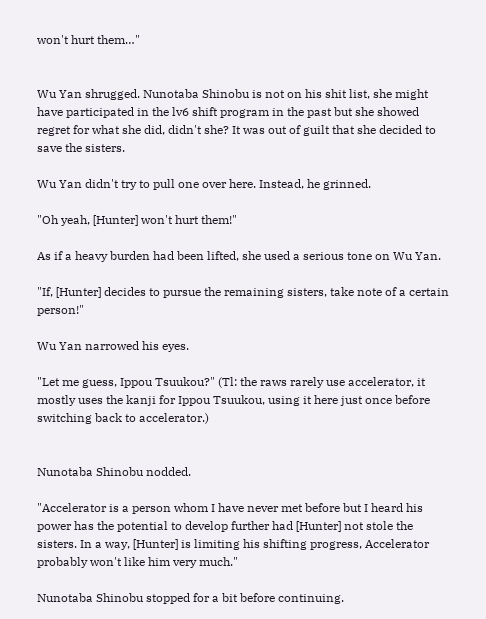won't hurt them…"


Wu Yan shrugged. Nunotaba Shinobu is not on his shit list, she might have participated in the lv6 shift program in the past but she showed regret for what she did, didn't she? It was out of guilt that she decided to save the sisters.

Wu Yan didn't try to pull one over here. Instead, he grinned.

"Oh yeah, [Hunter] won't hurt them!"

As if a heavy burden had been lifted, she used a serious tone on Wu Yan.

"If, [Hunter] decides to pursue the remaining sisters, take note of a certain person!"

Wu Yan narrowed his eyes.

"Let me guess, Ippou Tsuukou?" (Tl: the raws rarely use accelerator, it mostly uses the kanji for Ippou Tsuukou, using it here just once before switching back to accelerator.)


Nunotaba Shinobu nodded.

"Accelerator is a person whom I have never met before but I heard his power has the potential to develop further had [Hunter] not stole the sisters. In a way, [Hunter] is limiting his shifting progress, Accelerator probably won't like him very much."

Nunotaba Shinobu stopped for a bit before continuing.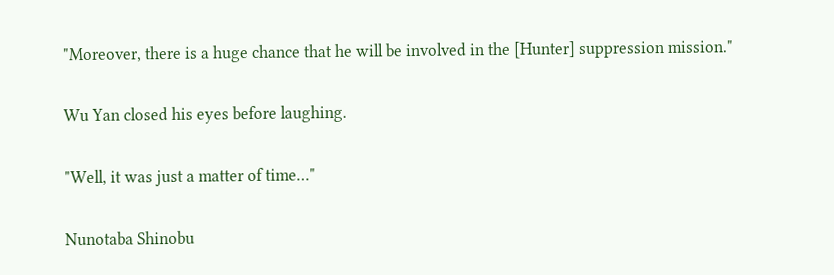"Moreover, there is a huge chance that he will be involved in the [Hunter] suppression mission."

Wu Yan closed his eyes before laughing.

"Well, it was just a matter of time…"

Nunotaba Shinobu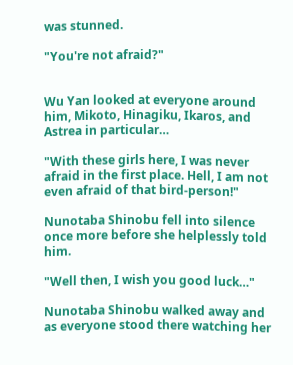was stunned.

"You're not afraid?"


Wu Yan looked at everyone around him, Mikoto, Hinagiku, Ikaros, and Astrea in particular…

"With these girls here, I was never afraid in the first place. Hell, I am not even afraid of that bird-person!"

Nunotaba Shinobu fell into silence once more before she helplessly told him.

"Well then, I wish you good luck…"

Nunotaba Shinobu walked away and as everyone stood there watching her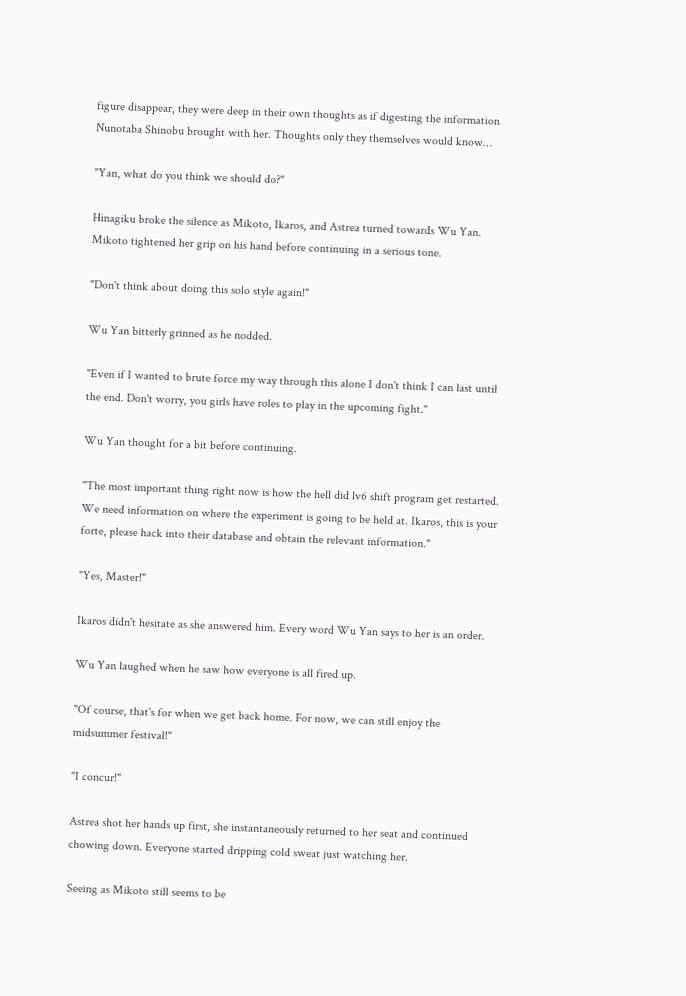figure disappear, they were deep in their own thoughts as if digesting the information Nunotaba Shinobu brought with her. Thoughts only they themselves would know…

"Yan, what do you think we should do?"

Hinagiku broke the silence as Mikoto, Ikaros, and Astrea turned towards Wu Yan. Mikoto tightened her grip on his hand before continuing in a serious tone.

"Don't think about doing this solo style again!"

Wu Yan bitterly grinned as he nodded.

"Even if I wanted to brute force my way through this alone I don't think I can last until the end. Don't worry, you girls have roles to play in the upcoming fight."

Wu Yan thought for a bit before continuing.

"The most important thing right now is how the hell did lv6 shift program get restarted. We need information on where the experiment is going to be held at. Ikaros, this is your forte, please hack into their database and obtain the relevant information."

"Yes, Master!"

Ikaros didn't hesitate as she answered him. Every word Wu Yan says to her is an order.

Wu Yan laughed when he saw how everyone is all fired up.

"Of course, that's for when we get back home. For now, we can still enjoy the midsummer festival!"

"I concur!"

Astrea shot her hands up first, she instantaneously returned to her seat and continued chowing down. Everyone started dripping cold sweat just watching her.

Seeing as Mikoto still seems to be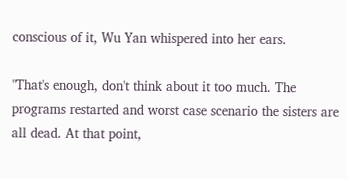conscious of it, Wu Yan whispered into her ears.

"That's enough, don't think about it too much. The programs restarted and worst case scenario the sisters are all dead. At that point,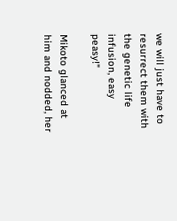we will just have to resurrect them with the genetic life infusion, easy peasy!"

Mikoto glanced at him and nodded, her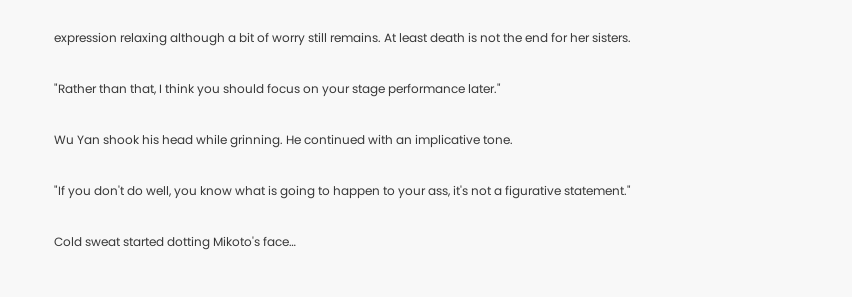expression relaxing although a bit of worry still remains. At least death is not the end for her sisters.

"Rather than that, I think you should focus on your stage performance later."

Wu Yan shook his head while grinning. He continued with an implicative tone.

"If you don't do well, you know what is going to happen to your ass, it's not a figurative statement."

Cold sweat started dotting Mikoto's face…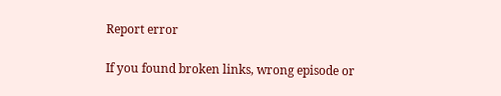Report error

If you found broken links, wrong episode or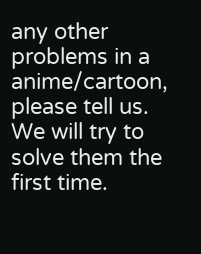any other problems in a anime/cartoon, please tell us. We will try to solve them the first time.